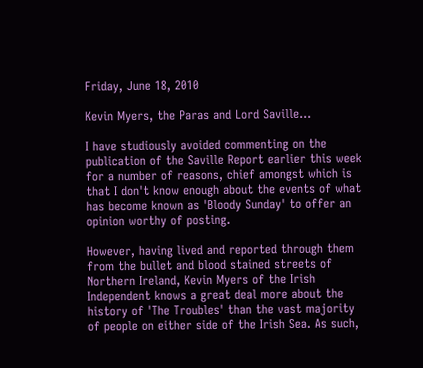Friday, June 18, 2010

Kevin Myers, the Paras and Lord Saville...

I have studiously avoided commenting on the publication of the Saville Report earlier this week for a number of reasons, chief amongst which is that I don't know enough about the events of what has become known as 'Bloody Sunday' to offer an opinion worthy of posting.

However, having lived and reported through them from the bullet and blood stained streets of Northern Ireland, Kevin Myers of the Irish Independent knows a great deal more about the history of 'The Troubles' than the vast majority of people on either side of the Irish Sea. As such,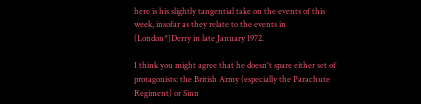here is his slightly tangential take on the events of this week, insofar as they relate to the events in (London*)Derry in late January 1972.

I think you might agree that he doesn't spare either set of protagonists: the British Army (especially the Parachute Regiment) or Sinn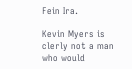Fein Ira.

Kevin Myers is clerly not a man who would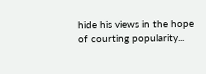hide his views in the hope of courting popularity...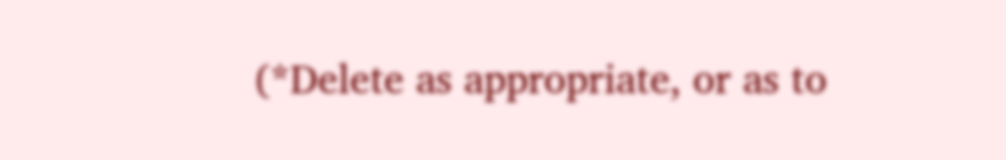(*Delete as appropriate, or as to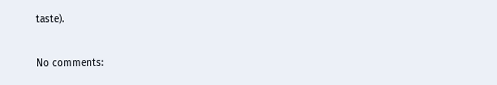taste).

No comments: